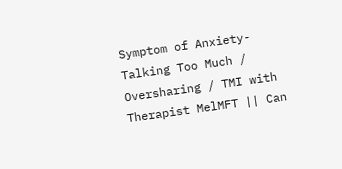Symptom of Anxiety- Talking Too Much / Oversharing / TMI with Therapist MelMFT || Can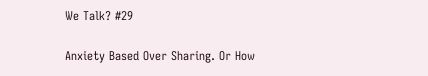We Talk? #29

Anxiety Based Over Sharing. Or How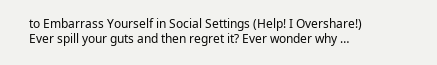to Embarrass Yourself in Social Settings (Help! I Overshare!) Ever spill your guts and then regret it? Ever wonder why …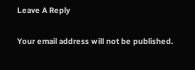Leave A Reply

Your email address will not be published.